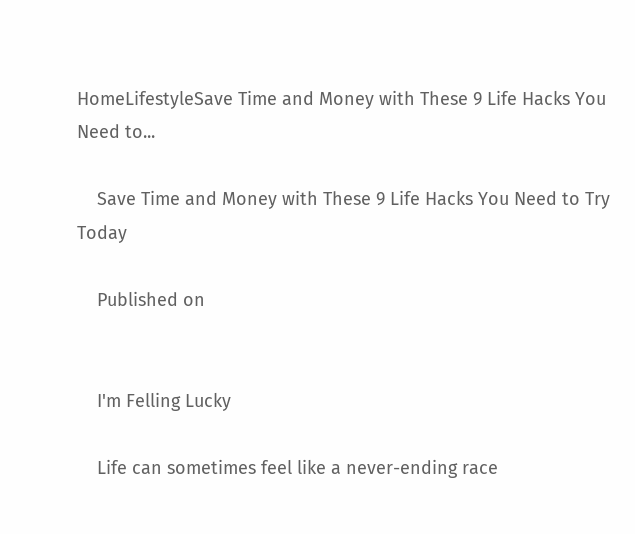HomeLifestyleSave Time and Money with These 9 Life Hacks You Need to...

    Save Time and Money with These 9 Life Hacks You Need to Try Today

    Published on


    I'm Felling Lucky

    Life can sometimes feel like a never-ending race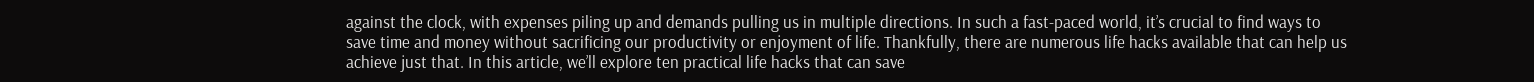against the clock, with expenses piling up and demands pulling us in multiple directions. In such a fast-paced world, it’s crucial to find ways to save time and money without sacrificing our productivity or enjoyment of life. Thankfully, there are numerous life hacks available that can help us achieve just that. In this article, we’ll explore ten practical life hacks that can save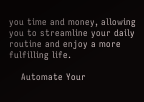you time and money, allowing you to streamline your daily routine and enjoy a more fulfilling life.

    Automate Your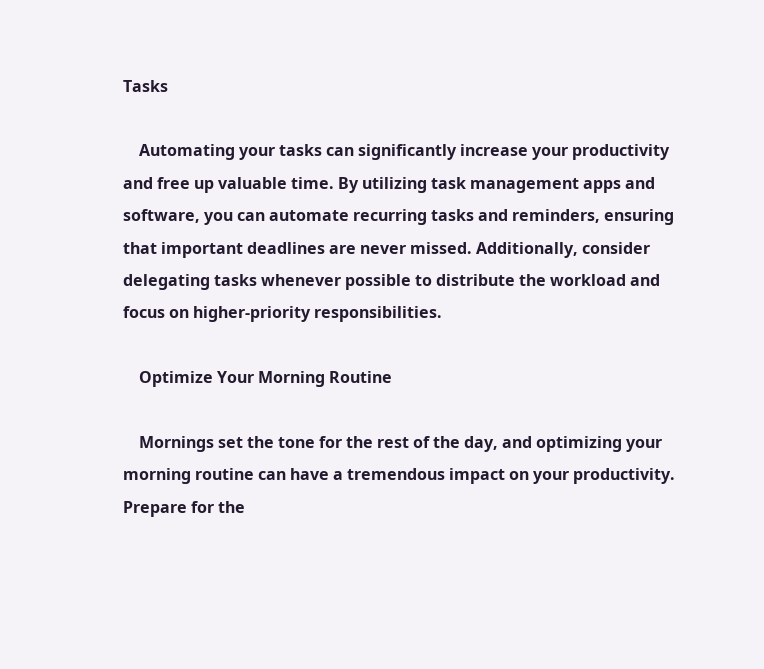Tasks

    Automating your tasks can significantly increase your productivity and free up valuable time. By utilizing task management apps and software, you can automate recurring tasks and reminders, ensuring that important deadlines are never missed. Additionally, consider delegating tasks whenever possible to distribute the workload and focus on higher-priority responsibilities.

    Optimize Your Morning Routine

    Mornings set the tone for the rest of the day, and optimizing your morning routine can have a tremendous impact on your productivity. Prepare for the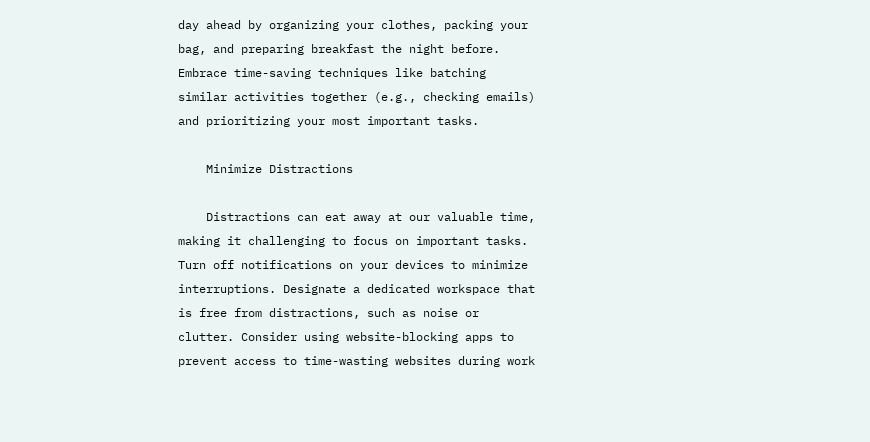day ahead by organizing your clothes, packing your bag, and preparing breakfast the night before. Embrace time-saving techniques like batching similar activities together (e.g., checking emails) and prioritizing your most important tasks.

    Minimize Distractions

    Distractions can eat away at our valuable time, making it challenging to focus on important tasks. Turn off notifications on your devices to minimize interruptions. Designate a dedicated workspace that is free from distractions, such as noise or clutter. Consider using website-blocking apps to prevent access to time-wasting websites during work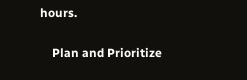hours.

    Plan and Prioritize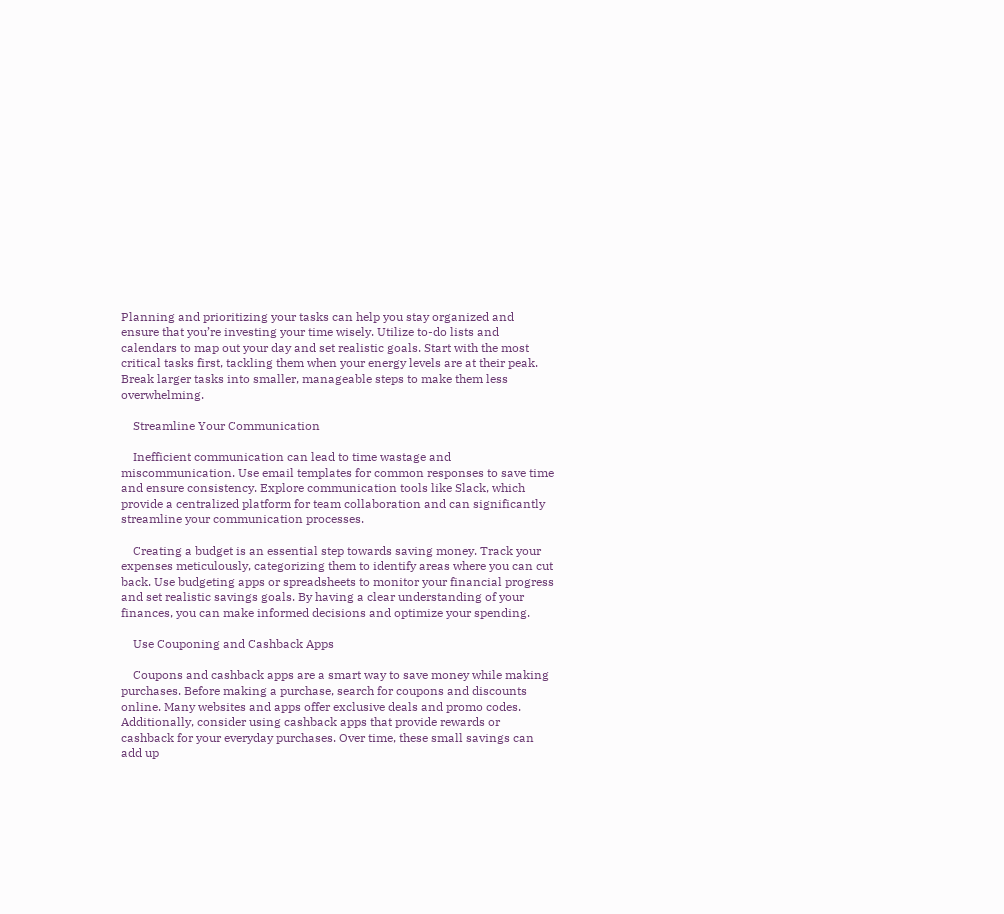Planning and prioritizing your tasks can help you stay organized and ensure that you’re investing your time wisely. Utilize to-do lists and calendars to map out your day and set realistic goals. Start with the most critical tasks first, tackling them when your energy levels are at their peak. Break larger tasks into smaller, manageable steps to make them less overwhelming.

    Streamline Your Communication

    Inefficient communication can lead to time wastage and miscommunication. Use email templates for common responses to save time and ensure consistency. Explore communication tools like Slack, which provide a centralized platform for team collaboration and can significantly streamline your communication processes.

    Creating a budget is an essential step towards saving money. Track your expenses meticulously, categorizing them to identify areas where you can cut back. Use budgeting apps or spreadsheets to monitor your financial progress and set realistic savings goals. By having a clear understanding of your finances, you can make informed decisions and optimize your spending.

    Use Couponing and Cashback Apps

    Coupons and cashback apps are a smart way to save money while making purchases. Before making a purchase, search for coupons and discounts online. Many websites and apps offer exclusive deals and promo codes. Additionally, consider using cashback apps that provide rewards or cashback for your everyday purchases. Over time, these small savings can add up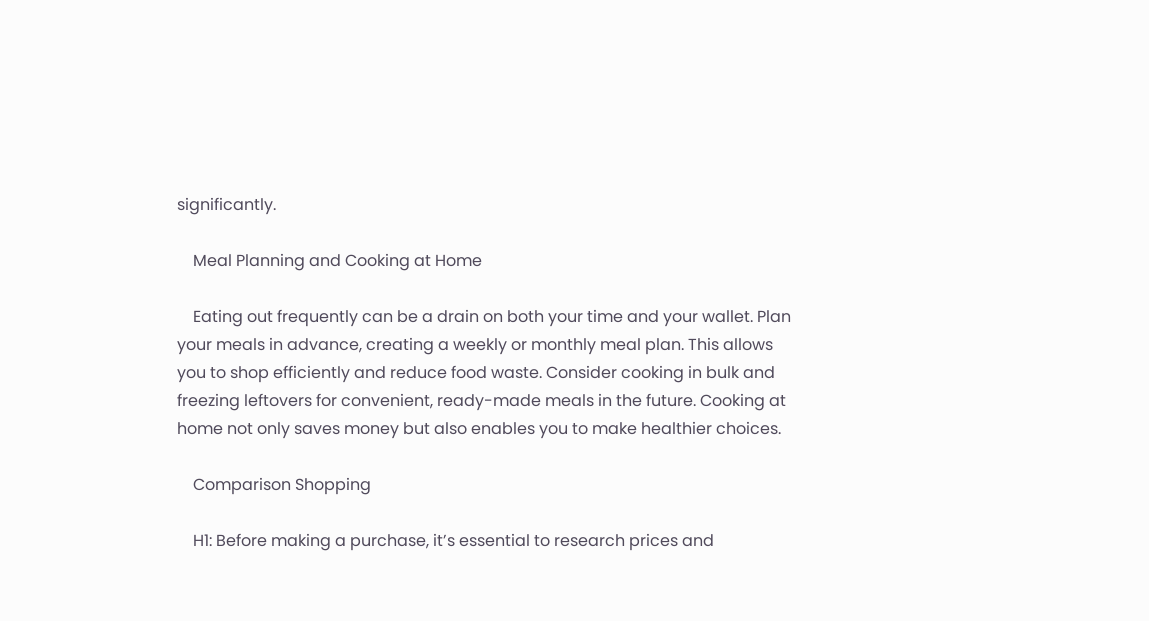significantly.

    Meal Planning and Cooking at Home

    Eating out frequently can be a drain on both your time and your wallet. Plan your meals in advance, creating a weekly or monthly meal plan. This allows you to shop efficiently and reduce food waste. Consider cooking in bulk and freezing leftovers for convenient, ready-made meals in the future. Cooking at home not only saves money but also enables you to make healthier choices.

    Comparison Shopping

    H1: Before making a purchase, it’s essential to research prices and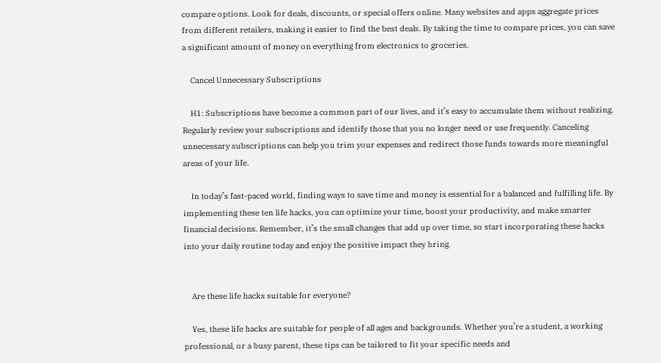compare options. Look for deals, discounts, or special offers online. Many websites and apps aggregate prices from different retailers, making it easier to find the best deals. By taking the time to compare prices, you can save a significant amount of money on everything from electronics to groceries.

    Cancel Unnecessary Subscriptions

    H1: Subscriptions have become a common part of our lives, and it’s easy to accumulate them without realizing. Regularly review your subscriptions and identify those that you no longer need or use frequently. Canceling unnecessary subscriptions can help you trim your expenses and redirect those funds towards more meaningful areas of your life.

    In today’s fast-paced world, finding ways to save time and money is essential for a balanced and fulfilling life. By implementing these ten life hacks, you can optimize your time, boost your productivity, and make smarter financial decisions. Remember, it’s the small changes that add up over time, so start incorporating these hacks into your daily routine today and enjoy the positive impact they bring.


    Are these life hacks suitable for everyone?

    Yes, these life hacks are suitable for people of all ages and backgrounds. Whether you’re a student, a working professional, or a busy parent, these tips can be tailored to fit your specific needs and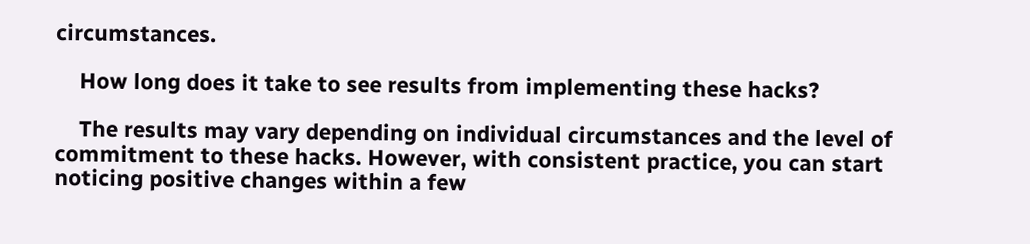circumstances.

    How long does it take to see results from implementing these hacks?

    The results may vary depending on individual circumstances and the level of commitment to these hacks. However, with consistent practice, you can start noticing positive changes within a few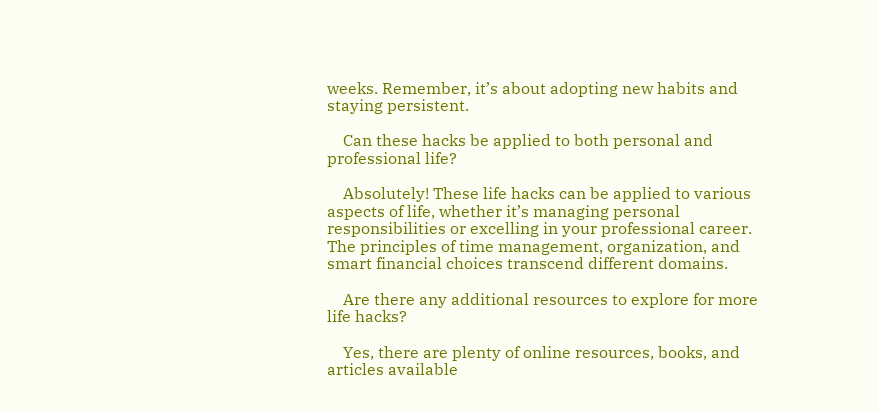weeks. Remember, it’s about adopting new habits and staying persistent.

    Can these hacks be applied to both personal and professional life?

    Absolutely! These life hacks can be applied to various aspects of life, whether it’s managing personal responsibilities or excelling in your professional career. The principles of time management, organization, and smart financial choices transcend different domains.

    Are there any additional resources to explore for more life hacks?

    Yes, there are plenty of online resources, books, and articles available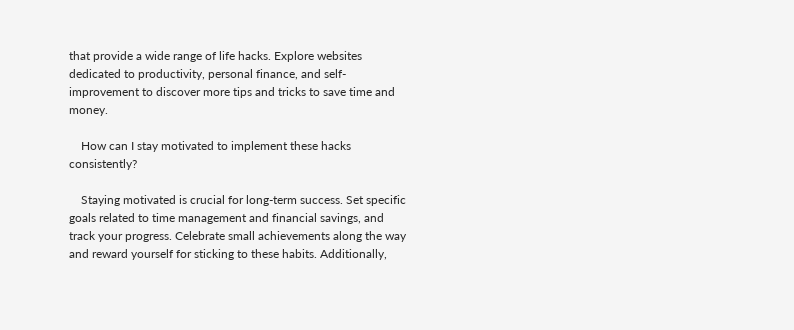that provide a wide range of life hacks. Explore websites dedicated to productivity, personal finance, and self-improvement to discover more tips and tricks to save time and money.

    How can I stay motivated to implement these hacks consistently?

    Staying motivated is crucial for long-term success. Set specific goals related to time management and financial savings, and track your progress. Celebrate small achievements along the way and reward yourself for sticking to these habits. Additionally,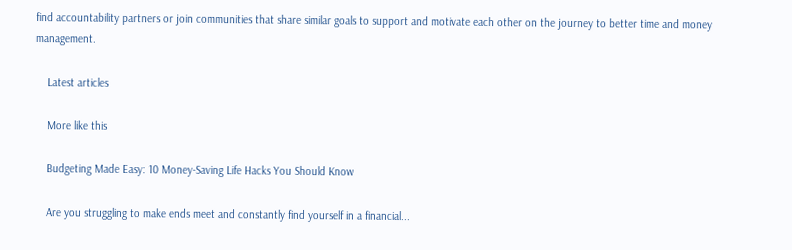find accountability partners or join communities that share similar goals to support and motivate each other on the journey to better time and money management.

    Latest articles

    More like this

    Budgeting Made Easy: 10 Money-Saving Life Hacks You Should Know

    Are you struggling to make ends meet and constantly find yourself in a financial...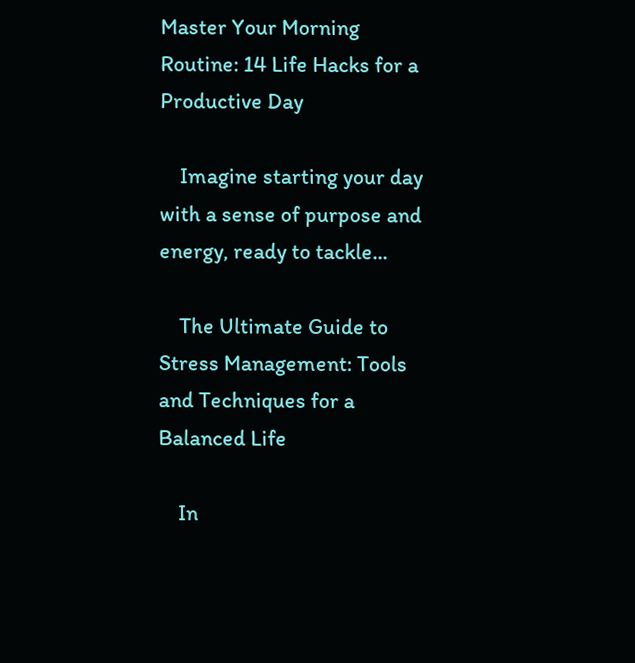Master Your Morning Routine: 14 Life Hacks for a Productive Day

    Imagine starting your day with a sense of purpose and energy, ready to tackle...

    The Ultimate Guide to Stress Management: Tools and Techniques for a Balanced Life

    In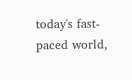today's fast-paced world,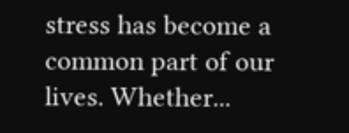stress has become a common part of our lives. Whether...